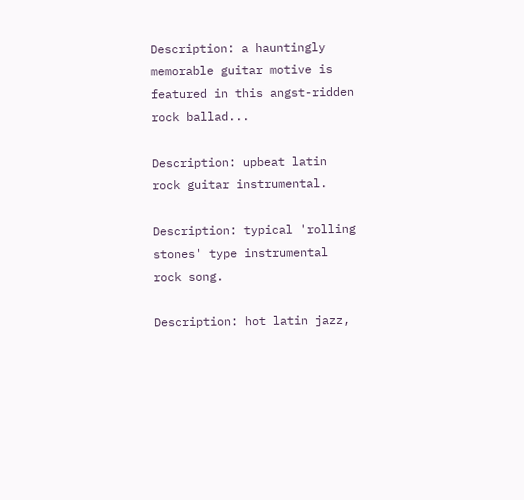Description: a hauntingly memorable guitar motive is featured in this angst-ridden rock ballad...

Description: upbeat latin rock guitar instrumental.

Description: typical 'rolling stones' type instrumental rock song.

Description: hot latin jazz,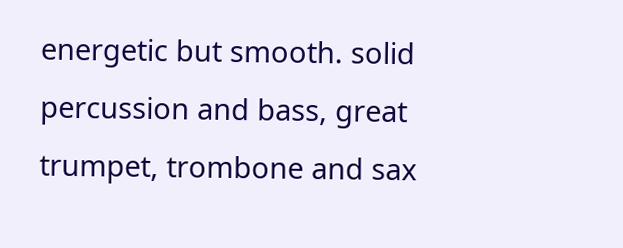energetic but smooth. solid percussion and bass, great trumpet, trombone and sax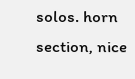solos. horn section, nice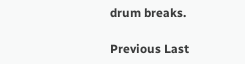drum breaks.

Previous Last